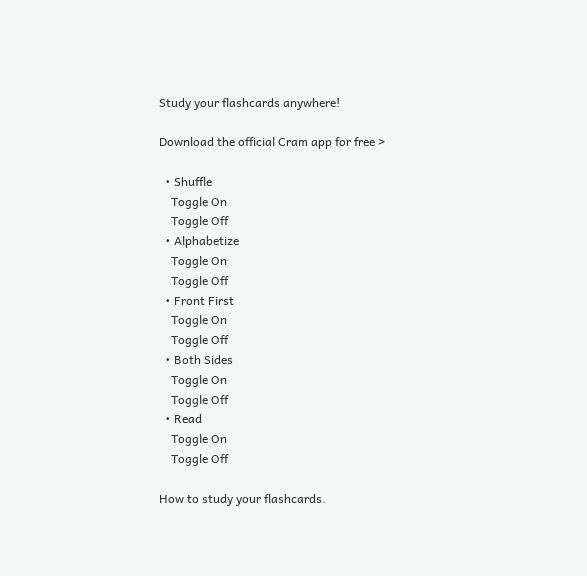Study your flashcards anywhere!

Download the official Cram app for free >

  • Shuffle
    Toggle On
    Toggle Off
  • Alphabetize
    Toggle On
    Toggle Off
  • Front First
    Toggle On
    Toggle Off
  • Both Sides
    Toggle On
    Toggle Off
  • Read
    Toggle On
    Toggle Off

How to study your flashcards.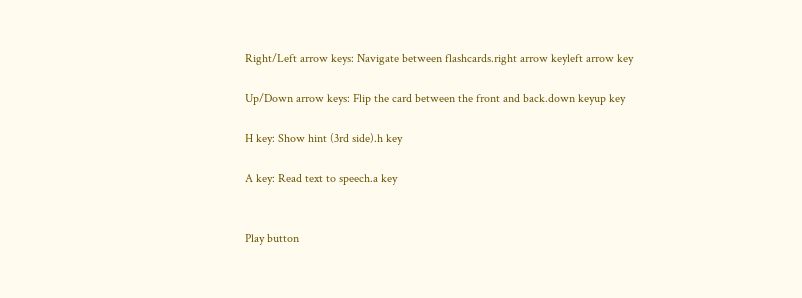Right/Left arrow keys: Navigate between flashcards.right arrow keyleft arrow key

Up/Down arrow keys: Flip the card between the front and back.down keyup key

H key: Show hint (3rd side).h key

A key: Read text to speech.a key


Play button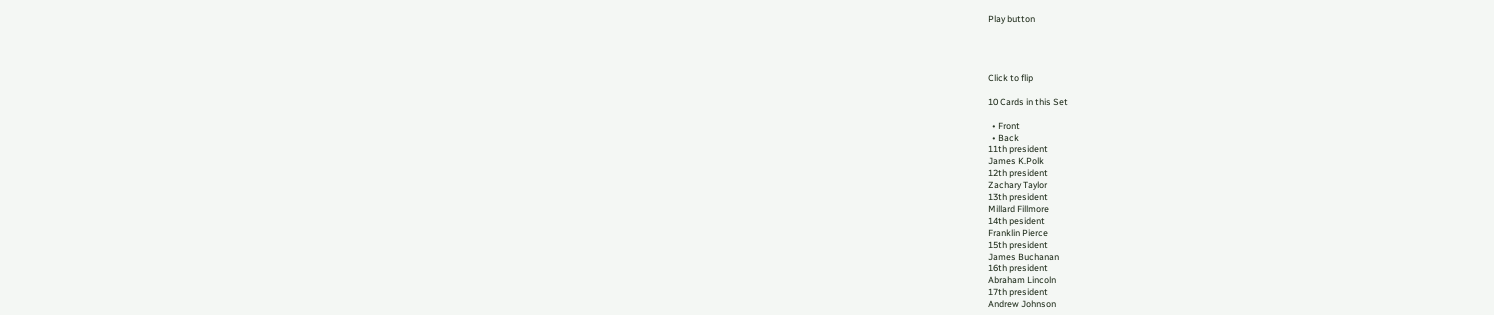Play button




Click to flip

10 Cards in this Set

  • Front
  • Back
11th president
James K.Polk
12th president
Zachary Taylor
13th president
Millard Fillmore
14th pesident
Franklin Pierce
15th president
James Buchanan
16th president
Abraham Lincoln
17th president
Andrew Johnson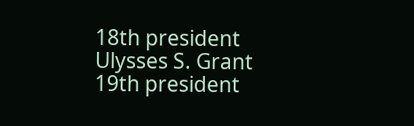18th president
Ulysses S. Grant
19th president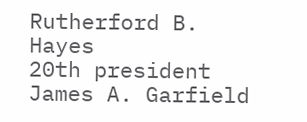Rutherford B. Hayes
20th president
James A. Garfield